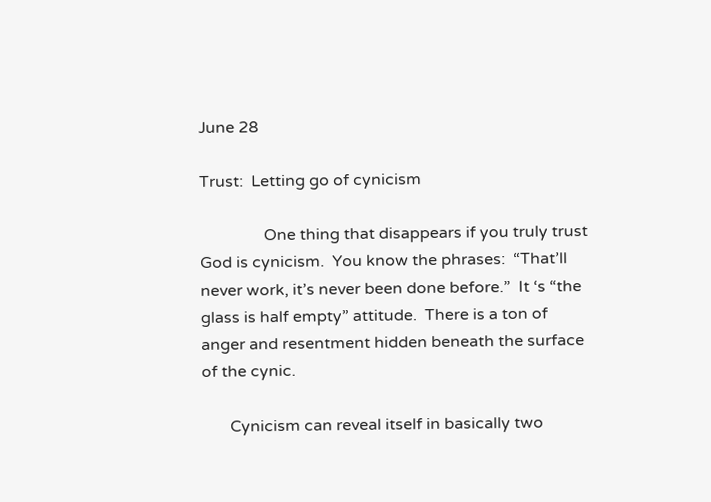June 28

Trust:  Letting go of cynicism

                One thing that disappears if you truly trust God is cynicism.  You know the phrases:  “That’ll never work, it’s never been done before.”  It ‘s “the glass is half empty” attitude.  There is a ton of anger and resentment hidden beneath the surface of the cynic.

       Cynicism can reveal itself in basically two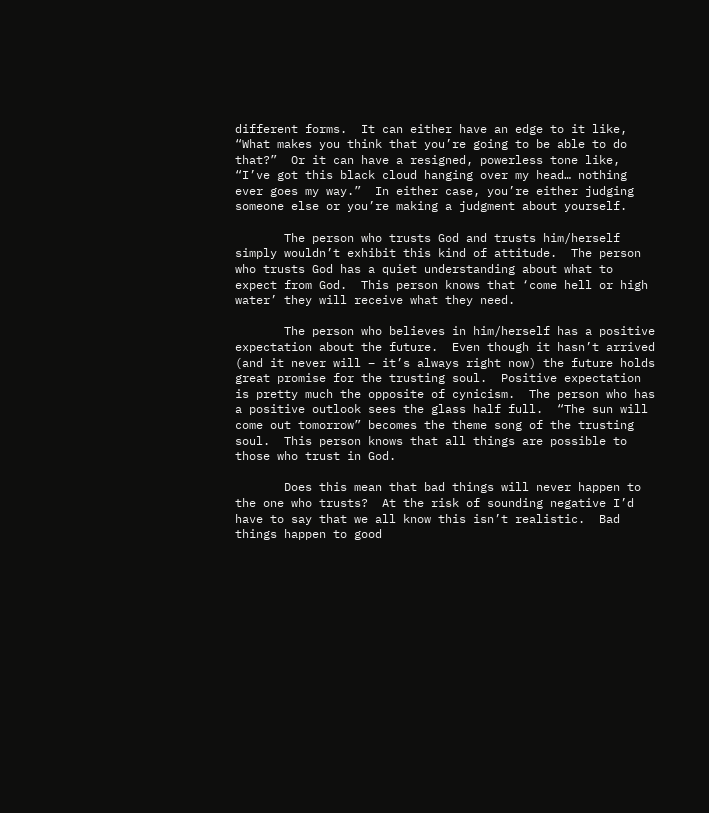different forms.  It can either have an edge to it like, “What makes you think that you’re going to be able to do that?”  Or it can have a resigned, powerless tone like, “I’ve got this black cloud hanging over my head… nothing ever goes my way.”  In either case, you’re either judging someone else or you’re making a judgment about yourself.

       The person who trusts God and trusts him/herself simply wouldn’t exhibit this kind of attitude.  The person who trusts God has a quiet understanding about what to expect from God.  This person knows that ‘come hell or high water’ they will receive what they need.

       The person who believes in him/herself has a positive expectation about the future.  Even though it hasn’t arrived (and it never will – it’s always right now) the future holds great promise for the trusting soul.  Positive expectation is pretty much the opposite of cynicism.  The person who has a positive outlook sees the glass half full.  “The sun will come out tomorrow” becomes the theme song of the trusting soul.  This person knows that all things are possible to those who trust in God.

       Does this mean that bad things will never happen to the one who trusts?  At the risk of sounding negative I’d have to say that we all know this isn’t realistic.  Bad things happen to good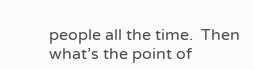people all the time.  Then what’s the point of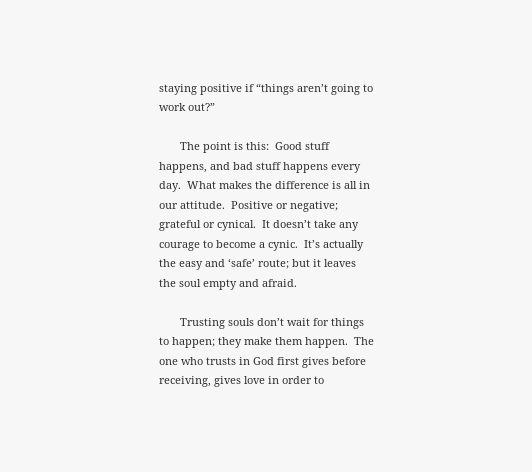staying positive if “things aren’t going to work out?”

       The point is this:  Good stuff happens, and bad stuff happens every day.  What makes the difference is all in our attitude.  Positive or negative; grateful or cynical.  It doesn’t take any courage to become a cynic.  It’s actually the easy and ‘safe’ route; but it leaves the soul empty and afraid.

       Trusting souls don’t wait for things to happen; they make them happen.  The one who trusts in God first gives before receiving, gives love in order to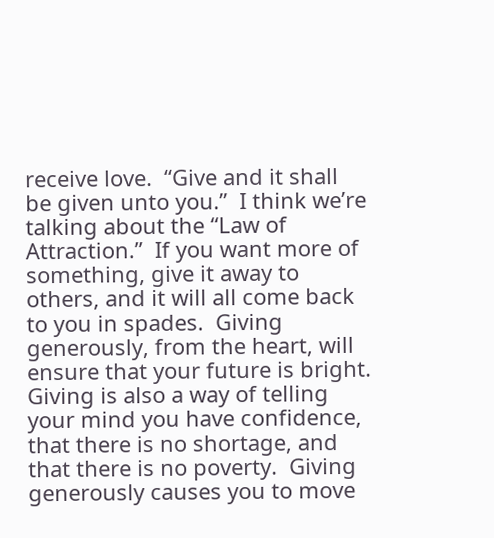receive love.  “Give and it shall be given unto you.”  I think we’re talking about the “Law of Attraction.”  If you want more of something, give it away to others, and it will all come back to you in spades.  Giving generously, from the heart, will ensure that your future is bright.  Giving is also a way of telling your mind you have confidence, that there is no shortage, and that there is no poverty.  Giving generously causes you to move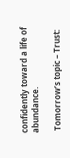confidently toward a life of abundance.

 Tomorrow’s topic – Trust: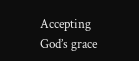Accepting God’s grace